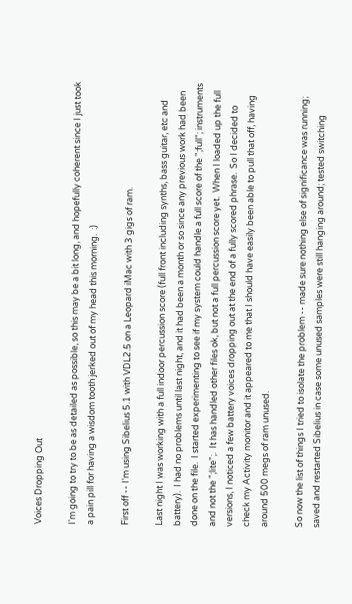Voices Dropping Out

I'm going to try to be as detailed as possible, so this may be a bit long, and hopefully coherent since I just took a pain pill for having a wisdom tooth jerked out of my head this morning.  :)

First off -- I'm using Sibelius 5.1 with VDL2.5 on a Leopard iMac with 3 gigs of ram.

Last night I was working with a full indoor percussion score (full front including synths, bass guitar, etc and battery).  I had no problems until last night, and it had been a month or so since any previous work had been done on the file.  I started experimenting to see if my system could handle a full score of the ";full"; instruments and not the ";lite";.  It has handled other files ok, but not a full percussion score yet.  When I loaded up the full versions, I noticed a few battery voices dropping out at the end of a fully scored phrase.  So I decided to check my Activity monitor and it appeared to me that I should have easily been able to pull that off, having around 500 megs of ram unused.

So now the list of things I tried to isolate the problem -- made sure nothing else of significance was running; saved and restarted Sibelius in case some unused samples were still hanging around; tested switching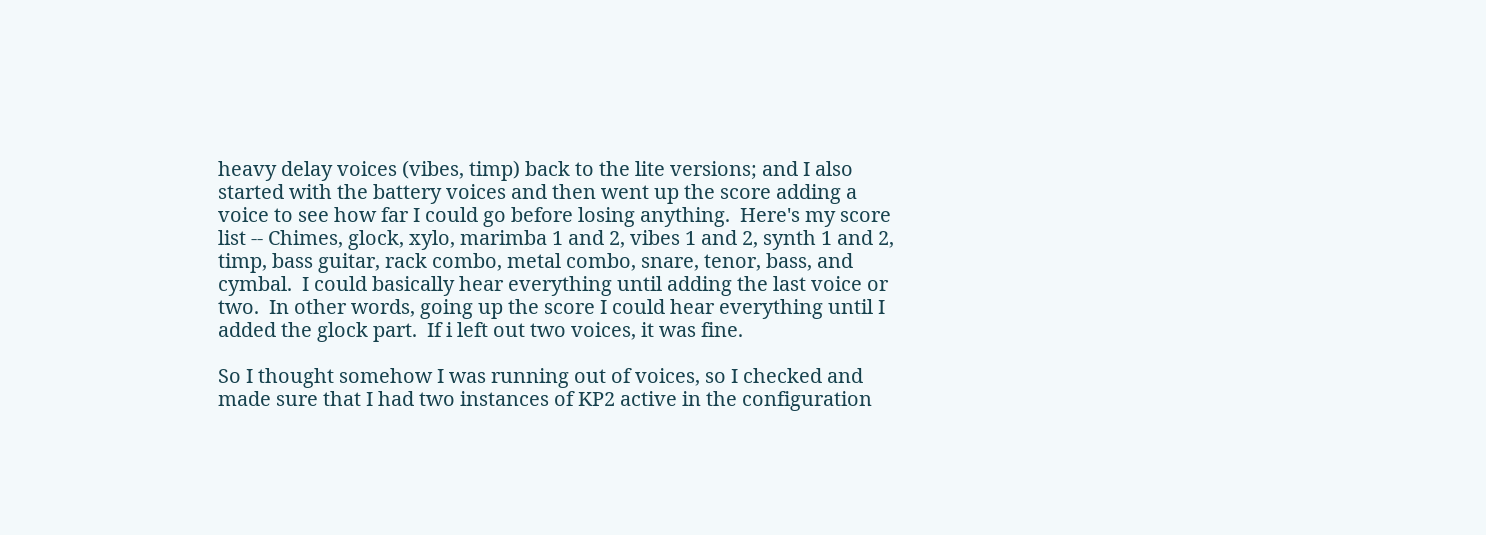heavy delay voices (vibes, timp) back to the lite versions; and I also started with the battery voices and then went up the score adding a voice to see how far I could go before losing anything.  Here's my score list -- Chimes, glock, xylo, marimba 1 and 2, vibes 1 and 2, synth 1 and 2, timp, bass guitar, rack combo, metal combo, snare, tenor, bass, and cymbal.  I could basically hear everything until adding the last voice or two.  In other words, going up the score I could hear everything until I added the glock part.  If i left out two voices, it was fine.

So I thought somehow I was running out of voices, so I checked and made sure that I had two instances of KP2 active in the configuration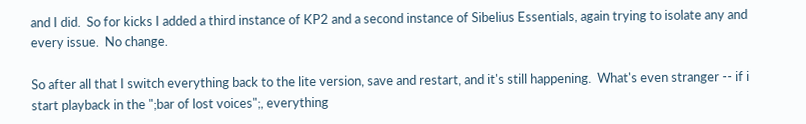and I did.  So for kicks I added a third instance of KP2 and a second instance of Sibelius Essentials, again trying to isolate any and every issue.  No change.

So after all that I switch everything back to the lite version, save and restart, and it's still happening.  What's even stranger -- if i start playback in the ";bar of lost voices";, everything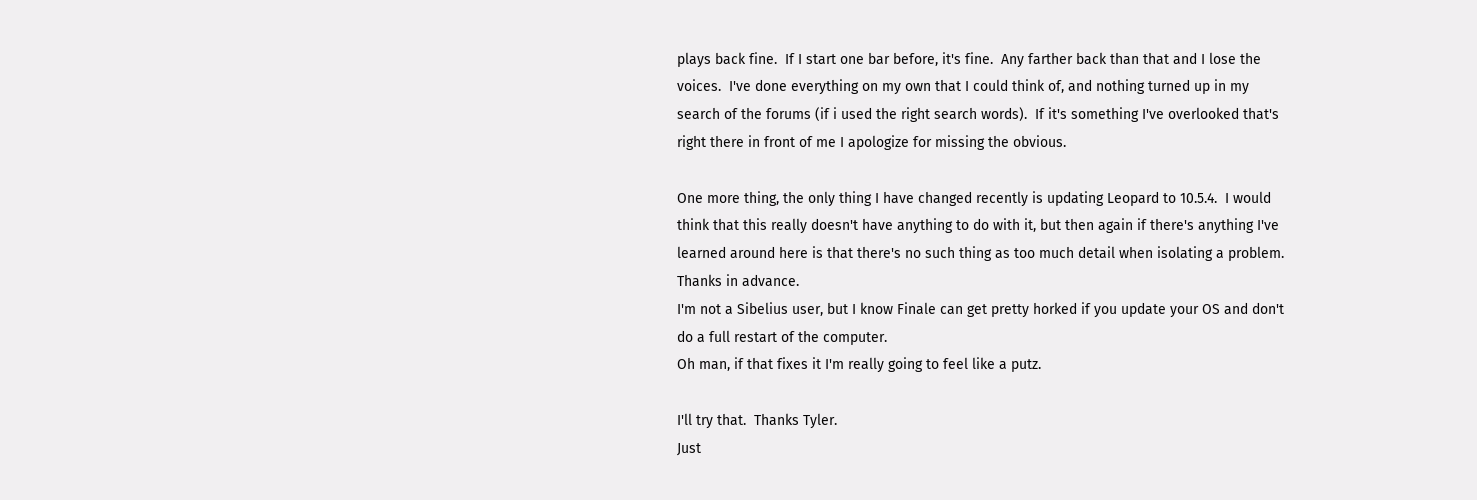plays back fine.  If I start one bar before, it's fine.  Any farther back than that and I lose the voices.  I've done everything on my own that I could think of, and nothing turned up in my search of the forums (if i used the right search words).  If it's something I've overlooked that's right there in front of me I apologize for missing the obvious.

One more thing, the only thing I have changed recently is updating Leopard to 10.5.4.  I would think that this really doesn't have anything to do with it, but then again if there's anything I've learned around here is that there's no such thing as too much detail when isolating a problem.  Thanks in advance.
I'm not a Sibelius user, but I know Finale can get pretty horked if you update your OS and don't do a full restart of the computer.
Oh man, if that fixes it I'm really going to feel like a putz.

I'll try that.  Thanks Tyler.
Just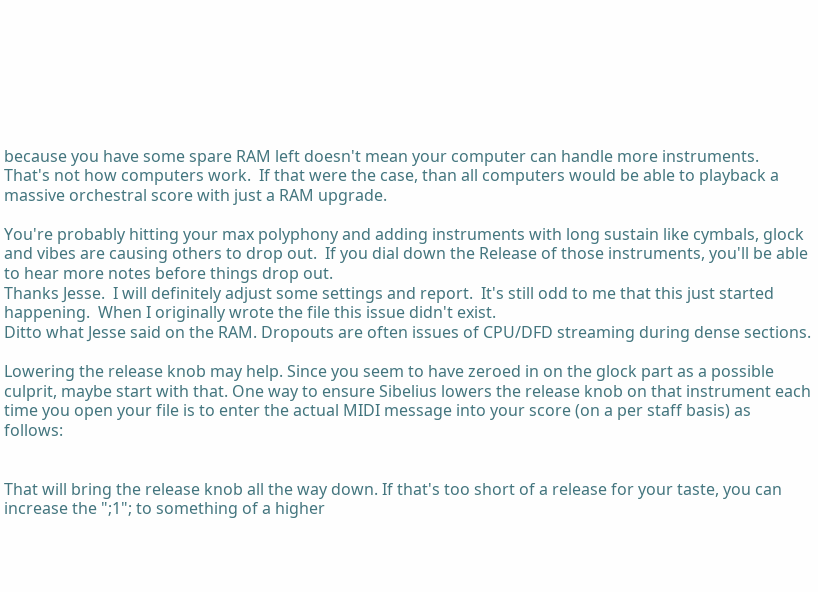because you have some spare RAM left doesn't mean your computer can handle more instruments.  That's not how computers work.  If that were the case, than all computers would be able to playback a massive orchestral score with just a RAM upgrade.

You're probably hitting your max polyphony and adding instruments with long sustain like cymbals, glock and vibes are causing others to drop out.  If you dial down the Release of those instruments, you'll be able to hear more notes before things drop out.
Thanks Jesse.  I will definitely adjust some settings and report.  It's still odd to me that this just started happening.  When I originally wrote the file this issue didn't exist.
Ditto what Jesse said on the RAM. Dropouts are often issues of CPU/DFD streaming during dense sections.

Lowering the release knob may help. Since you seem to have zeroed in on the glock part as a possible culprit, maybe start with that. One way to ensure Sibelius lowers the release knob on that instrument each time you open your file is to enter the actual MIDI message into your score (on a per staff basis) as follows:


That will bring the release knob all the way down. If that's too short of a release for your taste, you can increase the ";1"; to something of a higher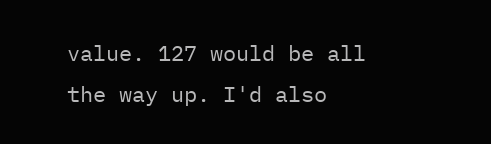value. 127 would be all the way up. I'd also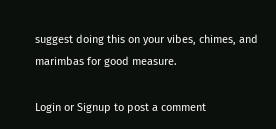suggest doing this on your vibes, chimes, and marimbas for good measure.

Login or Signup to post a comment